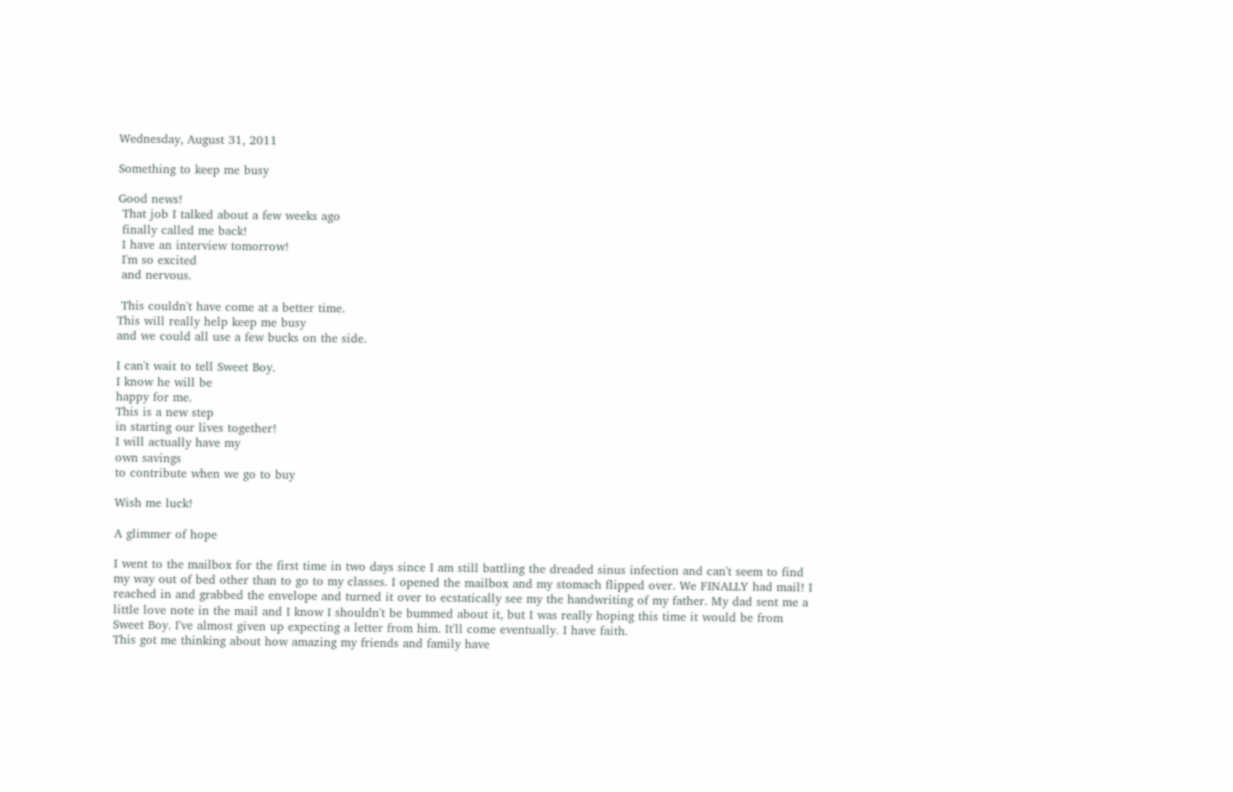Wednesday, August 31, 2011

Something to keep me busy

Good news!
 That job I talked about a few weeks ago
 finally called me back!
 I have an interview tomorrow!
 I'm so excited
 and nervous.

 This couldn't have come at a better time.
This will really help keep me busy
and we could all use a few bucks on the side.

I can't wait to tell Sweet Boy.
I know he will be
happy for me.
This is a new step
in starting our lives together!
I will actually have my
own savings
to contribute when we go to buy

Wish me luck!

A glimmer of hope

I went to the mailbox for the first time in two days since I am still battling the dreaded sinus infection and can't seem to find my way out of bed other than to go to my classes. I opened the mailbox and my stomach flipped over. We FINALLY had mail! I reached in and grabbed the envelope and turned it over to ecstatically see my the handwriting of my father. My dad sent me a little love note in the mail and I know I shouldn't be bummed about it, but I was really hoping this time it would be from Sweet Boy. I've almost given up expecting a letter from him. It'll come eventually. I have faith.
This got me thinking about how amazing my friends and family have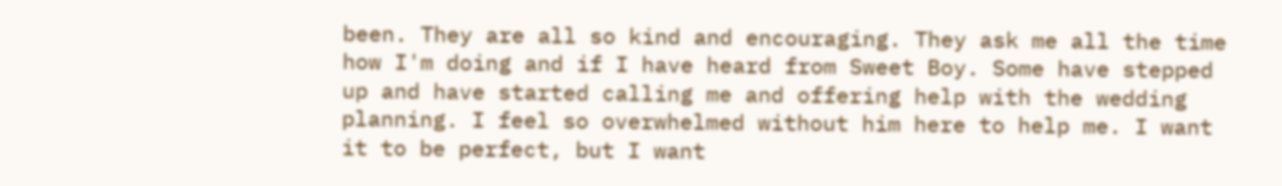been. They are all so kind and encouraging. They ask me all the time how I'm doing and if I have heard from Sweet Boy. Some have stepped up and have started calling me and offering help with the wedding planning. I feel so overwhelmed without him here to help me. I want it to be perfect, but I want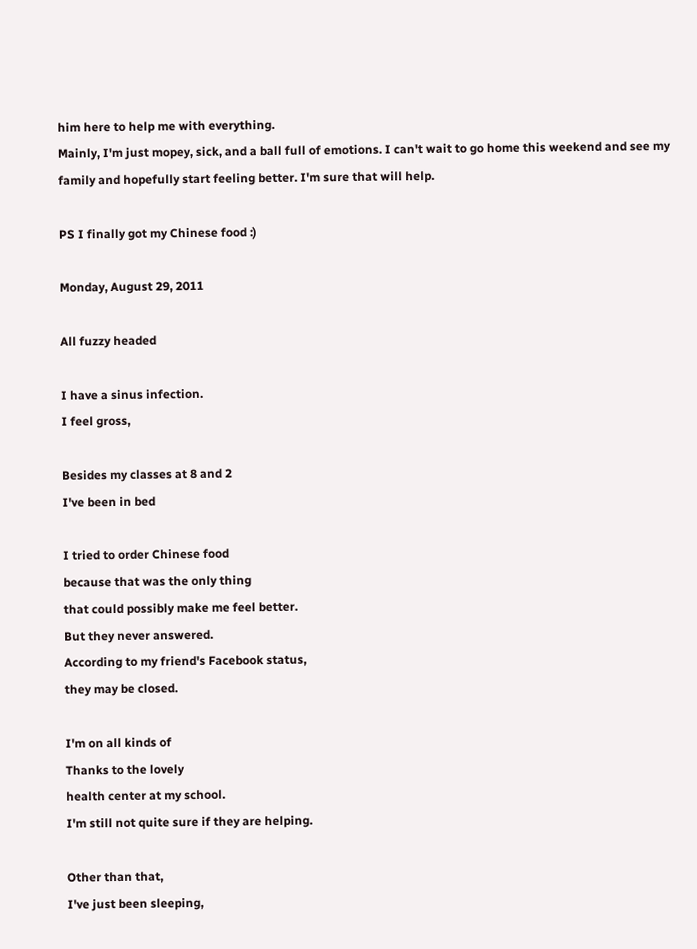him here to help me with everything.
Mainly, I'm just mopey, sick, and a ball full of emotions. I can't wait to go home this weekend and see my family and hopefully start feeling better. I'm sure that will help.

PS I finally got my Chinese food :)

Monday, August 29, 2011

All fuzzy headed

I have a sinus infection.
I feel gross,

Besides my classes at 8 and 2
I've been in bed

I tried to order Chinese food
because that was the only thing
that could possibly make me feel better.
But they never answered.
According to my friend's Facebook status,
they may be closed.

I'm on all kinds of
Thanks to the lovely
health center at my school.
I'm still not quite sure if they are helping.

Other than that,
I've just been sleeping,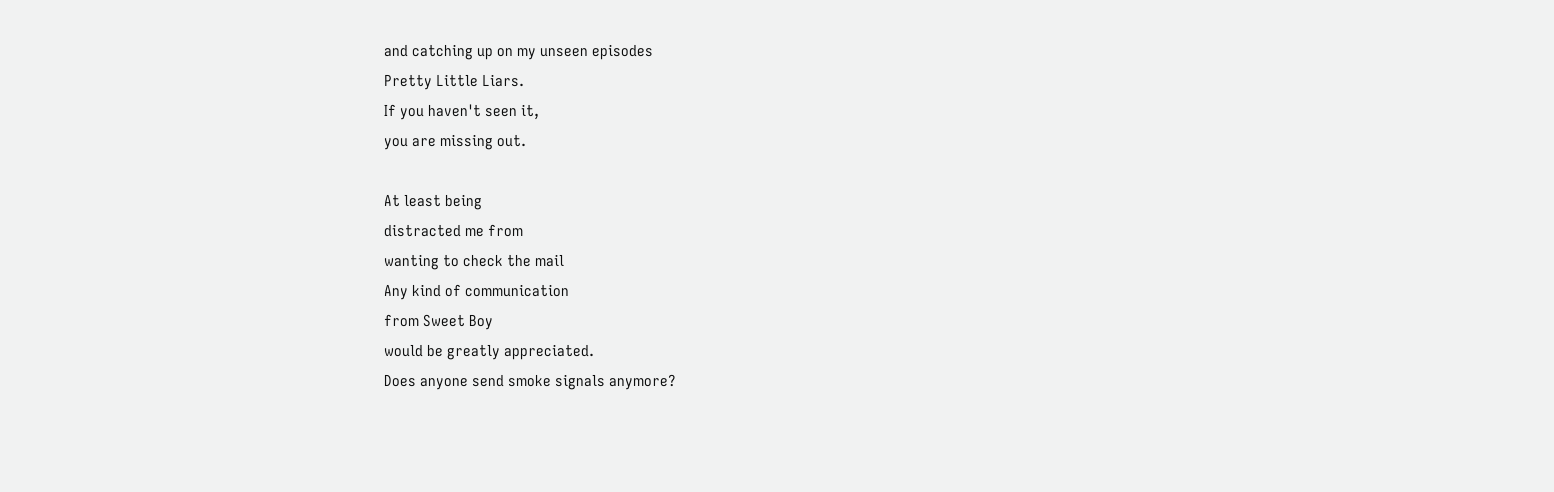and catching up on my unseen episodes
Pretty Little Liars.
If you haven't seen it,
you are missing out.

At least being
distracted me from
wanting to check the mail
Any kind of communication
from Sweet Boy
would be greatly appreciated.
Does anyone send smoke signals anymore?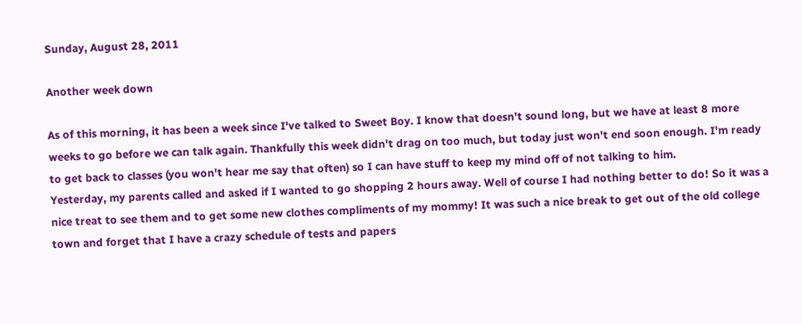Sunday, August 28, 2011

Another week down

As of this morning, it has been a week since I've talked to Sweet Boy. I know that doesn't sound long, but we have at least 8 more weeks to go before we can talk again. Thankfully this week didn't drag on too much, but today just won't end soon enough. I'm ready to get back to classes (you won't hear me say that often) so I can have stuff to keep my mind off of not talking to him.
Yesterday, my parents called and asked if I wanted to go shopping 2 hours away. Well of course I had nothing better to do! So it was a nice treat to see them and to get some new clothes compliments of my mommy! It was such a nice break to get out of the old college town and forget that I have a crazy schedule of tests and papers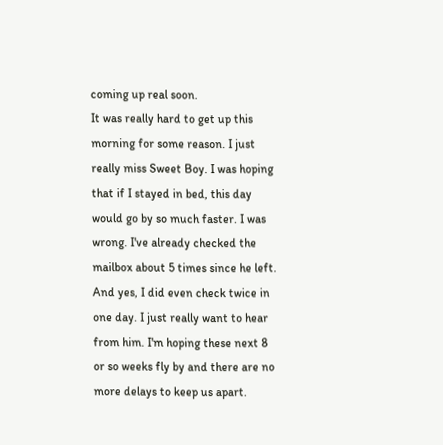coming up real soon.
It was really hard to get up this morning for some reason. I just really miss Sweet Boy. I was hoping that if I stayed in bed, this day would go by so much faster. I was wrong. I've already checked the mailbox about 5 times since he left. And yes, I did even check twice in one day. I just really want to hear from him. I'm hoping these next 8 or so weeks fly by and there are no more delays to keep us apart.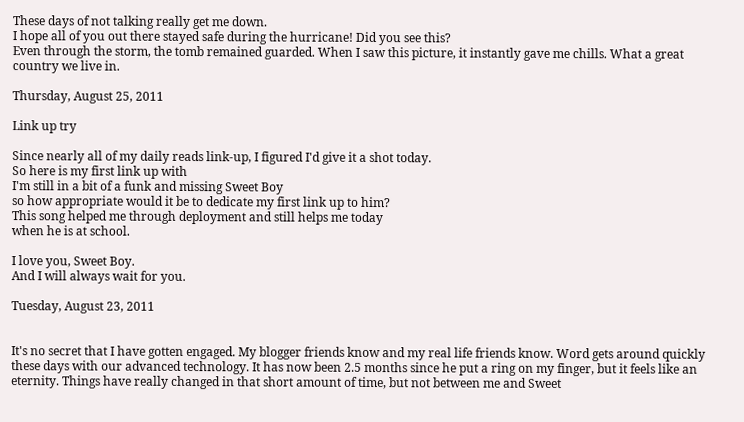These days of not talking really get me down.
I hope all of you out there stayed safe during the hurricane! Did you see this?
Even through the storm, the tomb remained guarded. When I saw this picture, it instantly gave me chills. What a great country we live in.

Thursday, August 25, 2011

Link up try

Since nearly all of my daily reads link-up, I figured I'd give it a shot today.
So here is my first link up with
I'm still in a bit of a funk and missing Sweet Boy
so how appropriate would it be to dedicate my first link up to him?
This song helped me through deployment and still helps me today
when he is at school.

I love you, Sweet Boy.
And I will always wait for you.

Tuesday, August 23, 2011


It's no secret that I have gotten engaged. My blogger friends know and my real life friends know. Word gets around quickly these days with our advanced technology. It has now been 2.5 months since he put a ring on my finger, but it feels like an eternity. Things have really changed in that short amount of time, but not between me and Sweet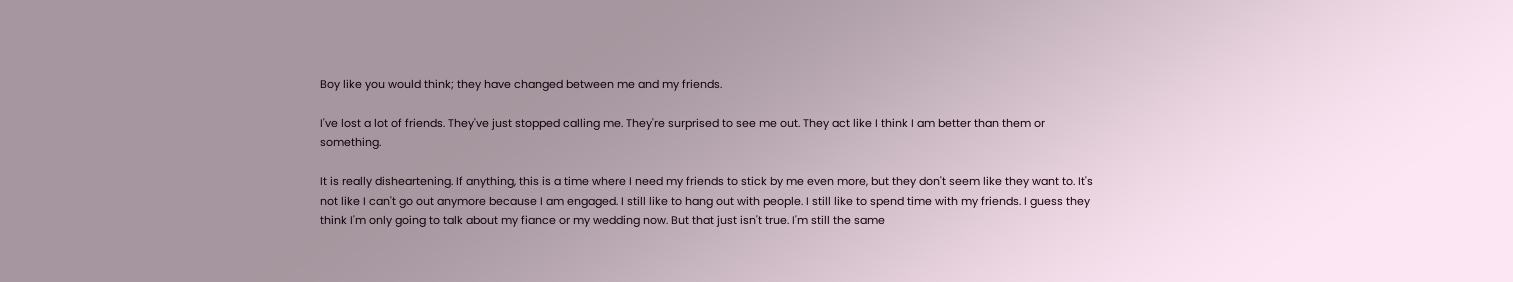Boy like you would think; they have changed between me and my friends.

I've lost a lot of friends. They've just stopped calling me. They're surprised to see me out. They act like I think I am better than them or something.

It is really disheartening. If anything, this is a time where I need my friends to stick by me even more, but they don't seem like they want to. It's not like I can't go out anymore because I am engaged. I still like to hang out with people. I still like to spend time with my friends. I guess they think I'm only going to talk about my fiance or my wedding now. But that just isn't true. I'm still the same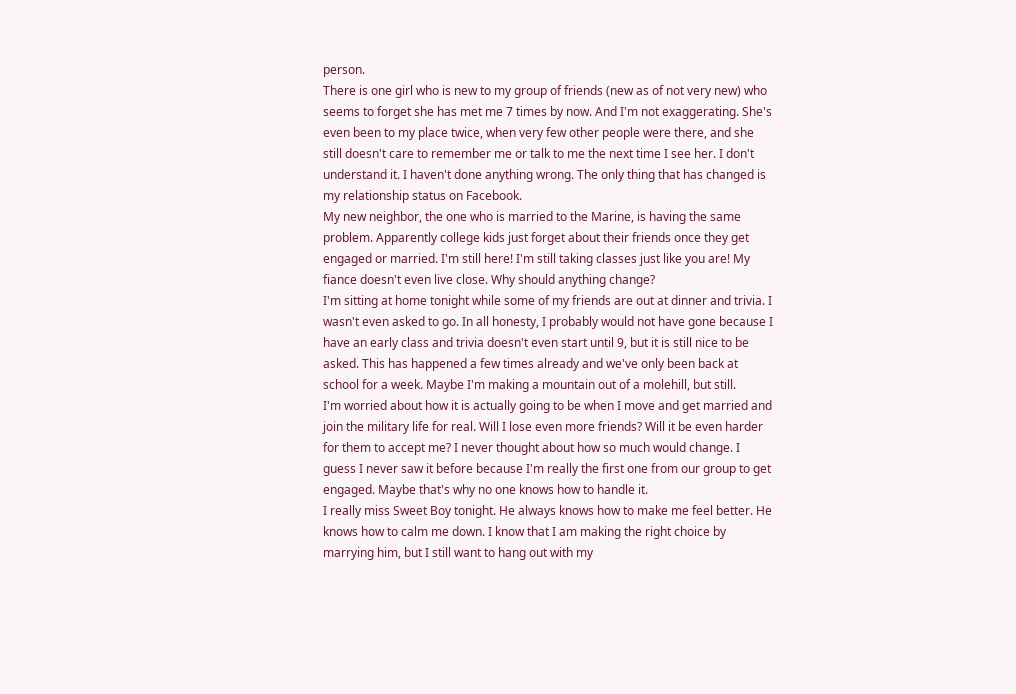person.
There is one girl who is new to my group of friends (new as of not very new) who seems to forget she has met me 7 times by now. And I'm not exaggerating. She's even been to my place twice, when very few other people were there, and she still doesn't care to remember me or talk to me the next time I see her. I don't understand it. I haven't done anything wrong. The only thing that has changed is my relationship status on Facebook.
My new neighbor, the one who is married to the Marine, is having the same problem. Apparently college kids just forget about their friends once they get engaged or married. I'm still here! I'm still taking classes just like you are! My fiance doesn't even live close. Why should anything change?
I'm sitting at home tonight while some of my friends are out at dinner and trivia. I wasn't even asked to go. In all honesty, I probably would not have gone because I have an early class and trivia doesn't even start until 9, but it is still nice to be asked. This has happened a few times already and we've only been back at school for a week. Maybe I'm making a mountain out of a molehill, but still.
I'm worried about how it is actually going to be when I move and get married and join the military life for real. Will I lose even more friends? Will it be even harder for them to accept me? I never thought about how so much would change. I guess I never saw it before because I'm really the first one from our group to get engaged. Maybe that's why no one knows how to handle it.
I really miss Sweet Boy tonight. He always knows how to make me feel better. He knows how to calm me down. I know that I am making the right choice by marrying him, but I still want to hang out with my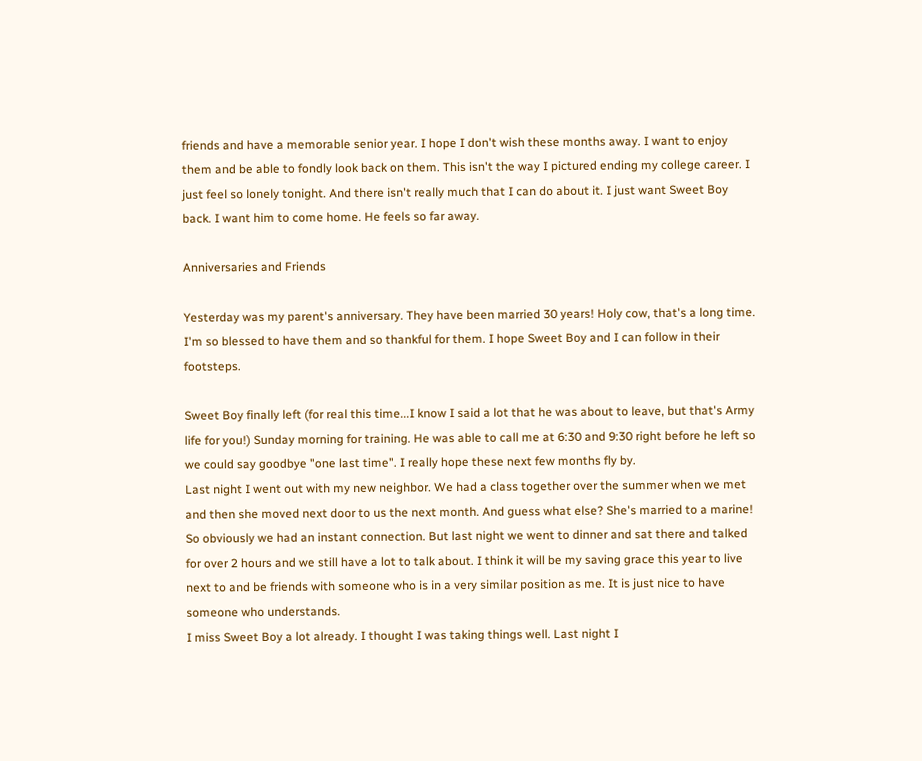friends and have a memorable senior year. I hope I don't wish these months away. I want to enjoy them and be able to fondly look back on them. This isn't the way I pictured ending my college career. I just feel so lonely tonight. And there isn't really much that I can do about it. I just want Sweet Boy back. I want him to come home. He feels so far away.

Anniversaries and Friends

Yesterday was my parent's anniversary. They have been married 30 years! Holy cow, that's a long time. I'm so blessed to have them and so thankful for them. I hope Sweet Boy and I can follow in their footsteps.

Sweet Boy finally left (for real this time...I know I said a lot that he was about to leave, but that's Army life for you!) Sunday morning for training. He was able to call me at 6:30 and 9:30 right before he left so we could say goodbye "one last time". I really hope these next few months fly by.
Last night I went out with my new neighbor. We had a class together over the summer when we met and then she moved next door to us the next month. And guess what else? She's married to a marine! So obviously we had an instant connection. But last night we went to dinner and sat there and talked for over 2 hours and we still have a lot to talk about. I think it will be my saving grace this year to live next to and be friends with someone who is in a very similar position as me. It is just nice to have someone who understands.
I miss Sweet Boy a lot already. I thought I was taking things well. Last night I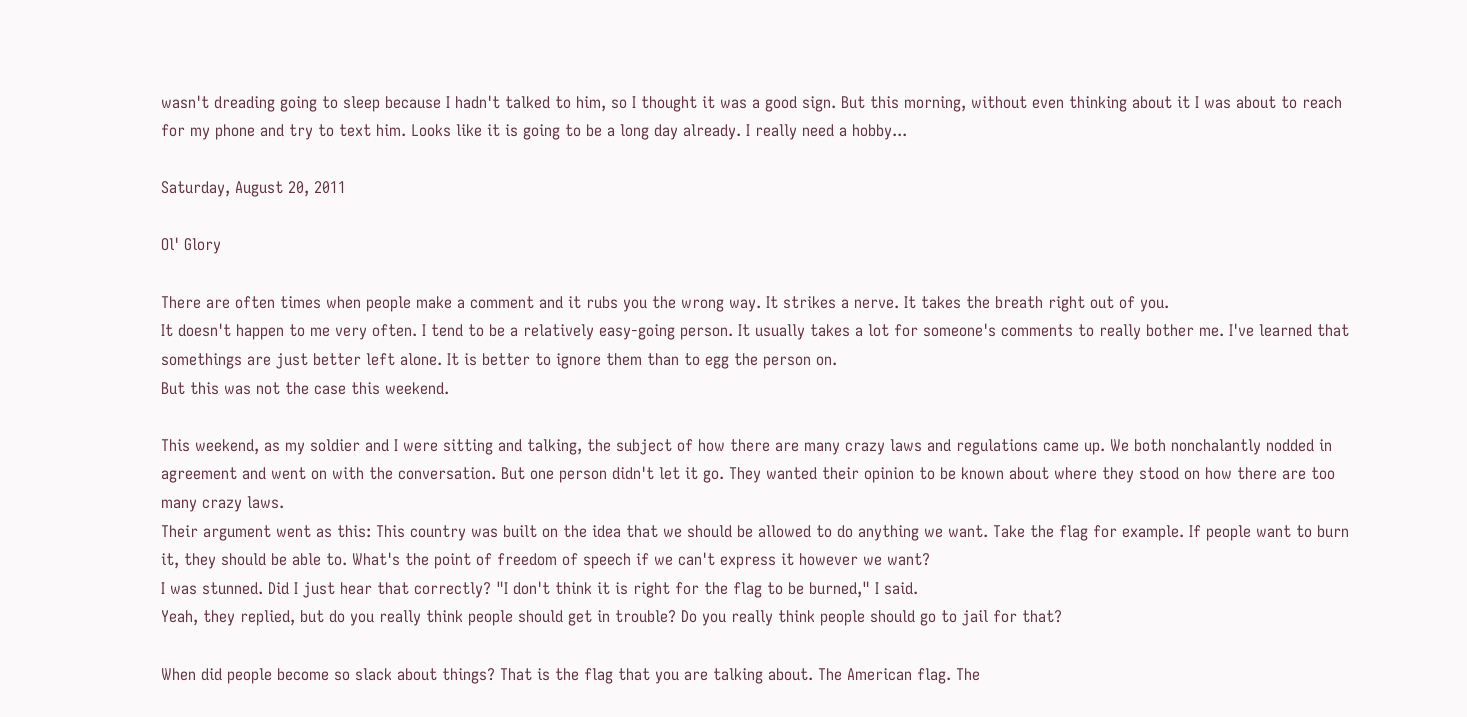wasn't dreading going to sleep because I hadn't talked to him, so I thought it was a good sign. But this morning, without even thinking about it I was about to reach for my phone and try to text him. Looks like it is going to be a long day already. I really need a hobby...

Saturday, August 20, 2011

Ol' Glory

There are often times when people make a comment and it rubs you the wrong way. It strikes a nerve. It takes the breath right out of you.
It doesn't happen to me very often. I tend to be a relatively easy-going person. It usually takes a lot for someone's comments to really bother me. I've learned that somethings are just better left alone. It is better to ignore them than to egg the person on.
But this was not the case this weekend.

This weekend, as my soldier and I were sitting and talking, the subject of how there are many crazy laws and regulations came up. We both nonchalantly nodded in agreement and went on with the conversation. But one person didn't let it go. They wanted their opinion to be known about where they stood on how there are too many crazy laws.
Their argument went as this: This country was built on the idea that we should be allowed to do anything we want. Take the flag for example. If people want to burn it, they should be able to. What's the point of freedom of speech if we can't express it however we want?
I was stunned. Did I just hear that correctly? "I don't think it is right for the flag to be burned," I said.
Yeah, they replied, but do you really think people should get in trouble? Do you really think people should go to jail for that?

When did people become so slack about things? That is the flag that you are talking about. The American flag. The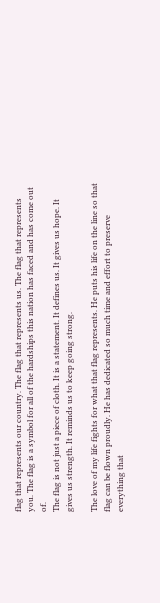flag that represents our country. The flag that represents us. The flag that represents you. The flag is a symbol for all of the hardships this nation has faced and has come out of.
The flag is not just a piece of cloth. It is a statement. It defines us. It gives us hope. It gives us strength. It reminds us to keep going strong.

The love of my life fights for what that flag represents. He puts his life on the line so that flag can be flown proudly. He has dedicated so much time and effort to preserve everything that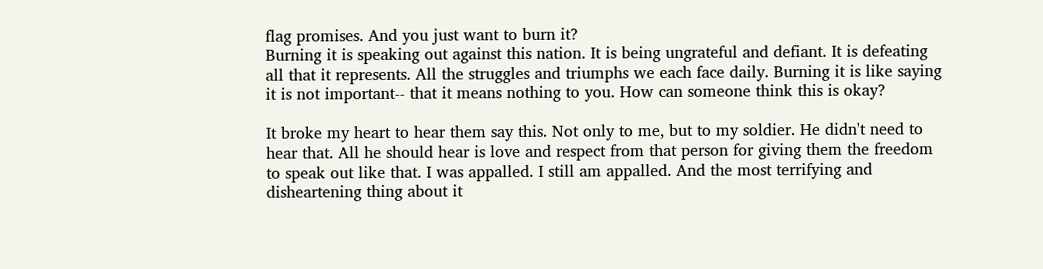flag promises. And you just want to burn it?
Burning it is speaking out against this nation. It is being ungrateful and defiant. It is defeating all that it represents. All the struggles and triumphs we each face daily. Burning it is like saying it is not important-- that it means nothing to you. How can someone think this is okay?

It broke my heart to hear them say this. Not only to me, but to my soldier. He didn't need to hear that. All he should hear is love and respect from that person for giving them the freedom to speak out like that. I was appalled. I still am appalled. And the most terrifying and disheartening thing about it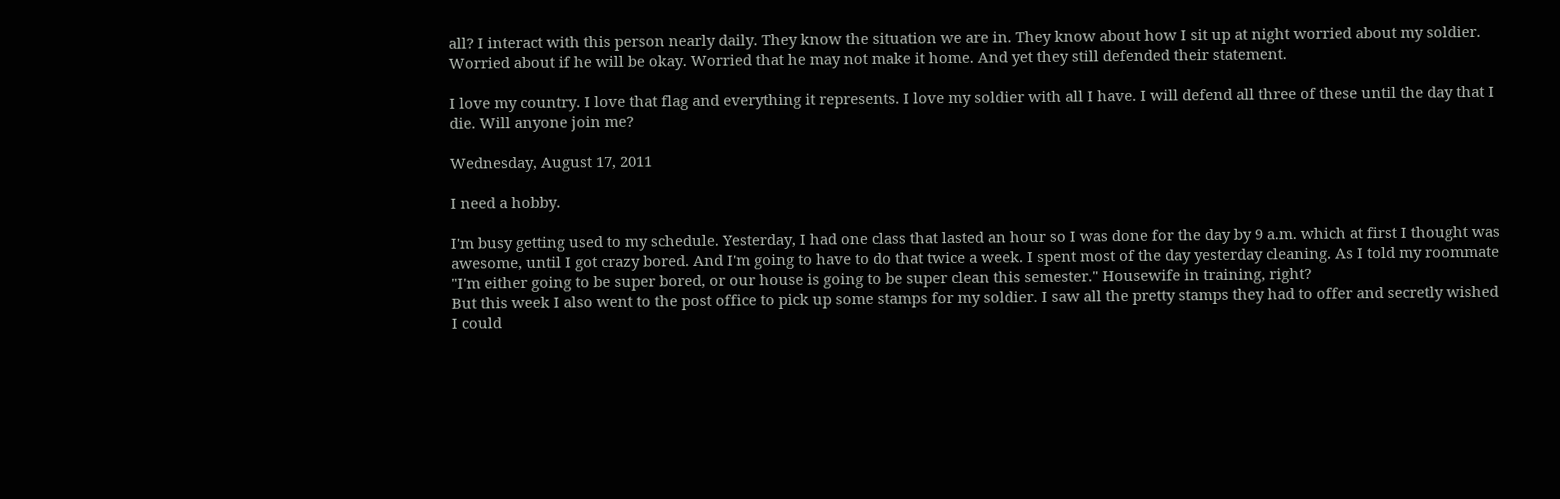all? I interact with this person nearly daily. They know the situation we are in. They know about how I sit up at night worried about my soldier. Worried about if he will be okay. Worried that he may not make it home. And yet they still defended their statement.

I love my country. I love that flag and everything it represents. I love my soldier with all I have. I will defend all three of these until the day that I die. Will anyone join me?

Wednesday, August 17, 2011

I need a hobby.

I'm busy getting used to my schedule. Yesterday, I had one class that lasted an hour so I was done for the day by 9 a.m. which at first I thought was awesome, until I got crazy bored. And I'm going to have to do that twice a week. I spent most of the day yesterday cleaning. As I told my roommate "I'm either going to be super bored, or our house is going to be super clean this semester." Housewife in training, right?
But this week I also went to the post office to pick up some stamps for my soldier. I saw all the pretty stamps they had to offer and secretly wished I could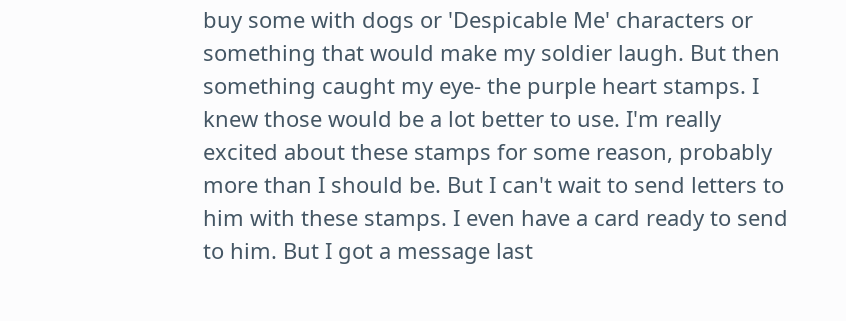buy some with dogs or 'Despicable Me' characters or something that would make my soldier laugh. But then something caught my eye- the purple heart stamps. I knew those would be a lot better to use. I'm really excited about these stamps for some reason, probably more than I should be. But I can't wait to send letters to him with these stamps. I even have a card ready to send to him. But I got a message last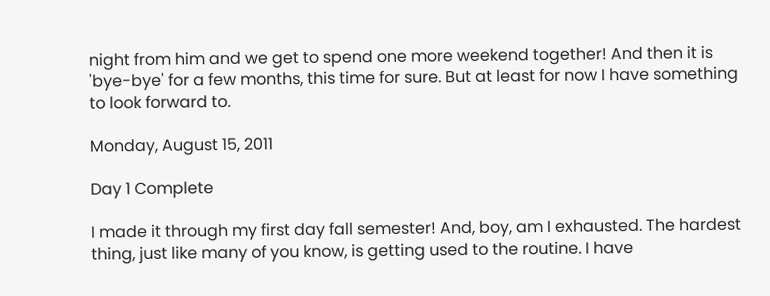night from him and we get to spend one more weekend together! And then it is 'bye-bye' for a few months, this time for sure. But at least for now I have something to look forward to.

Monday, August 15, 2011

Day 1 Complete

I made it through my first day fall semester! And, boy, am I exhausted. The hardest thing, just like many of you know, is getting used to the routine. I have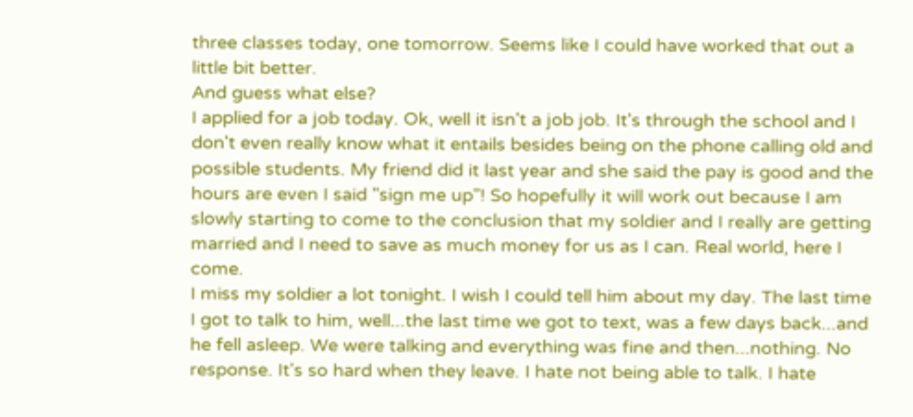three classes today, one tomorrow. Seems like I could have worked that out a little bit better.
And guess what else?
I applied for a job today. Ok, well it isn't a job job. It's through the school and I don't even really know what it entails besides being on the phone calling old and possible students. My friend did it last year and she said the pay is good and the hours are even I said "sign me up"! So hopefully it will work out because I am slowly starting to come to the conclusion that my soldier and I really are getting married and I need to save as much money for us as I can. Real world, here I come.
I miss my soldier a lot tonight. I wish I could tell him about my day. The last time I got to talk to him, well...the last time we got to text, was a few days back...and he fell asleep. We were talking and everything was fine and then...nothing. No response. It's so hard when they leave. I hate not being able to talk. I hate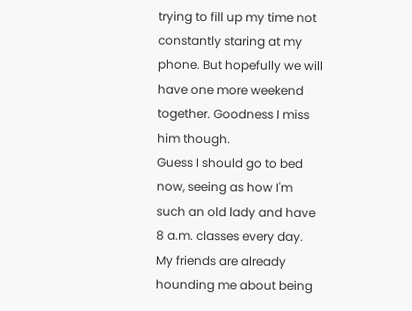trying to fill up my time not constantly staring at my phone. But hopefully we will have one more weekend together. Goodness I miss him though.
Guess I should go to bed now, seeing as how I'm such an old lady and have 8 a.m. classes every day. My friends are already hounding me about being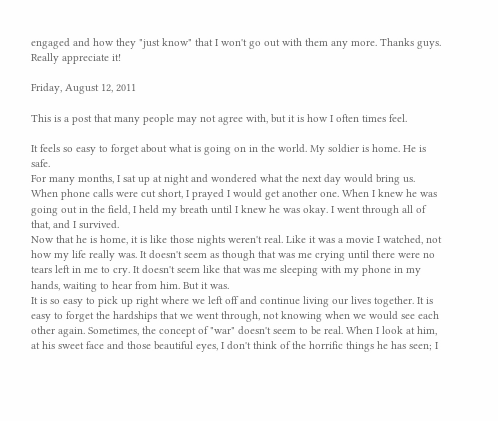engaged and how they "just know" that I won't go out with them any more. Thanks guys. Really appreciate it!

Friday, August 12, 2011

This is a post that many people may not agree with, but it is how I often times feel.

It feels so easy to forget about what is going on in the world. My soldier is home. He is safe.
For many months, I sat up at night and wondered what the next day would bring us. When phone calls were cut short, I prayed I would get another one. When I knew he was going out in the field, I held my breath until I knew he was okay. I went through all of that, and I survived.
Now that he is home, it is like those nights weren't real. Like it was a movie I watched, not how my life really was. It doesn't seem as though that was me crying until there were no tears left in me to cry. It doesn't seem like that was me sleeping with my phone in my hands, waiting to hear from him. But it was.
It is so easy to pick up right where we left off and continue living our lives together. It is easy to forget the hardships that we went through, not knowing when we would see each other again. Sometimes, the concept of "war" doesn't seem to be real. When I look at him, at his sweet face and those beautiful eyes, I don't think of the horrific things he has seen; I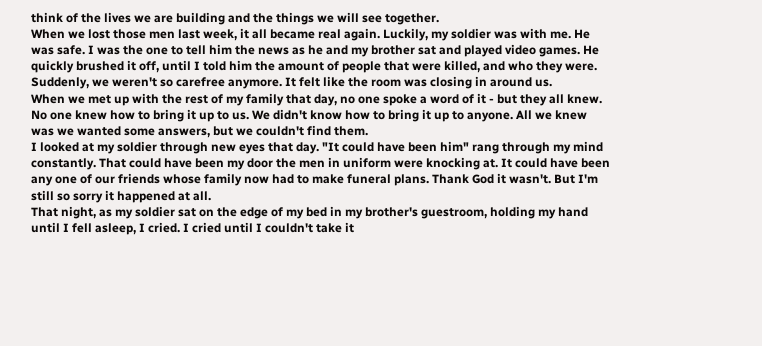think of the lives we are building and the things we will see together.
When we lost those men last week, it all became real again. Luckily, my soldier was with me. He was safe. I was the one to tell him the news as he and my brother sat and played video games. He quickly brushed it off, until I told him the amount of people that were killed, and who they were. Suddenly, we weren't so carefree anymore. It felt like the room was closing in around us.
When we met up with the rest of my family that day, no one spoke a word of it - but they all knew. No one knew how to bring it up to us. We didn't know how to bring it up to anyone. All we knew was we wanted some answers, but we couldn't find them.
I looked at my soldier through new eyes that day. "It could have been him" rang through my mind constantly. That could have been my door the men in uniform were knocking at. It could have been any one of our friends whose family now had to make funeral plans. Thank God it wasn't. But I'm still so sorry it happened at all.
That night, as my soldier sat on the edge of my bed in my brother's guestroom, holding my hand until I fell asleep, I cried. I cried until I couldn't take it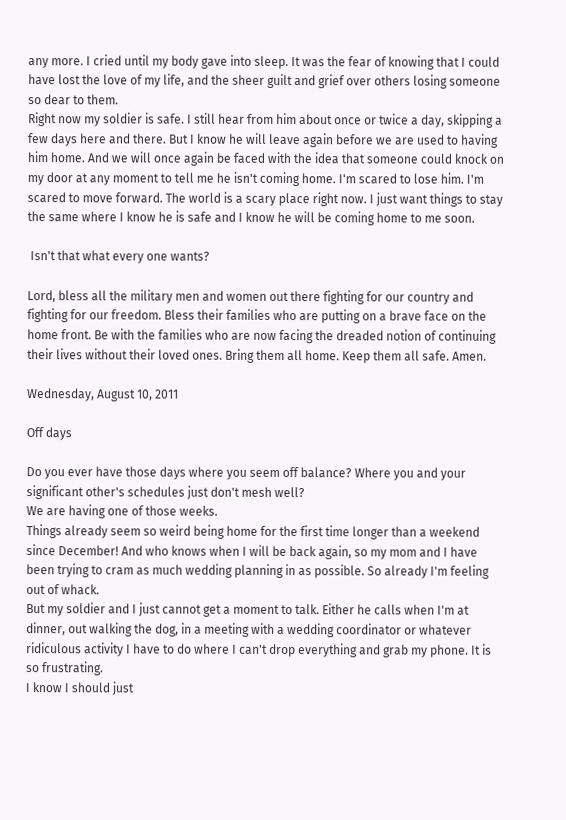any more. I cried until my body gave into sleep. It was the fear of knowing that I could have lost the love of my life, and the sheer guilt and grief over others losing someone so dear to them.
Right now my soldier is safe. I still hear from him about once or twice a day, skipping a few days here and there. But I know he will leave again before we are used to having him home. And we will once again be faced with the idea that someone could knock on my door at any moment to tell me he isn't coming home. I'm scared to lose him. I'm scared to move forward. The world is a scary place right now. I just want things to stay the same where I know he is safe and I know he will be coming home to me soon.

 Isn't that what every one wants?

Lord, bless all the military men and women out there fighting for our country and fighting for our freedom. Bless their families who are putting on a brave face on the home front. Be with the families who are now facing the dreaded notion of continuing their lives without their loved ones. Bring them all home. Keep them all safe. Amen.

Wednesday, August 10, 2011

Off days

Do you ever have those days where you seem off balance? Where you and your significant other's schedules just don't mesh well?
We are having one of those weeks.
Things already seem so weird being home for the first time longer than a weekend since December! And who knows when I will be back again, so my mom and I have been trying to cram as much wedding planning in as possible. So already I'm feeling out of whack.
But my soldier and I just cannot get a moment to talk. Either he calls when I'm at dinner, out walking the dog, in a meeting with a wedding coordinator or whatever ridiculous activity I have to do where I can't drop everything and grab my phone. It is so frustrating.
I know I should just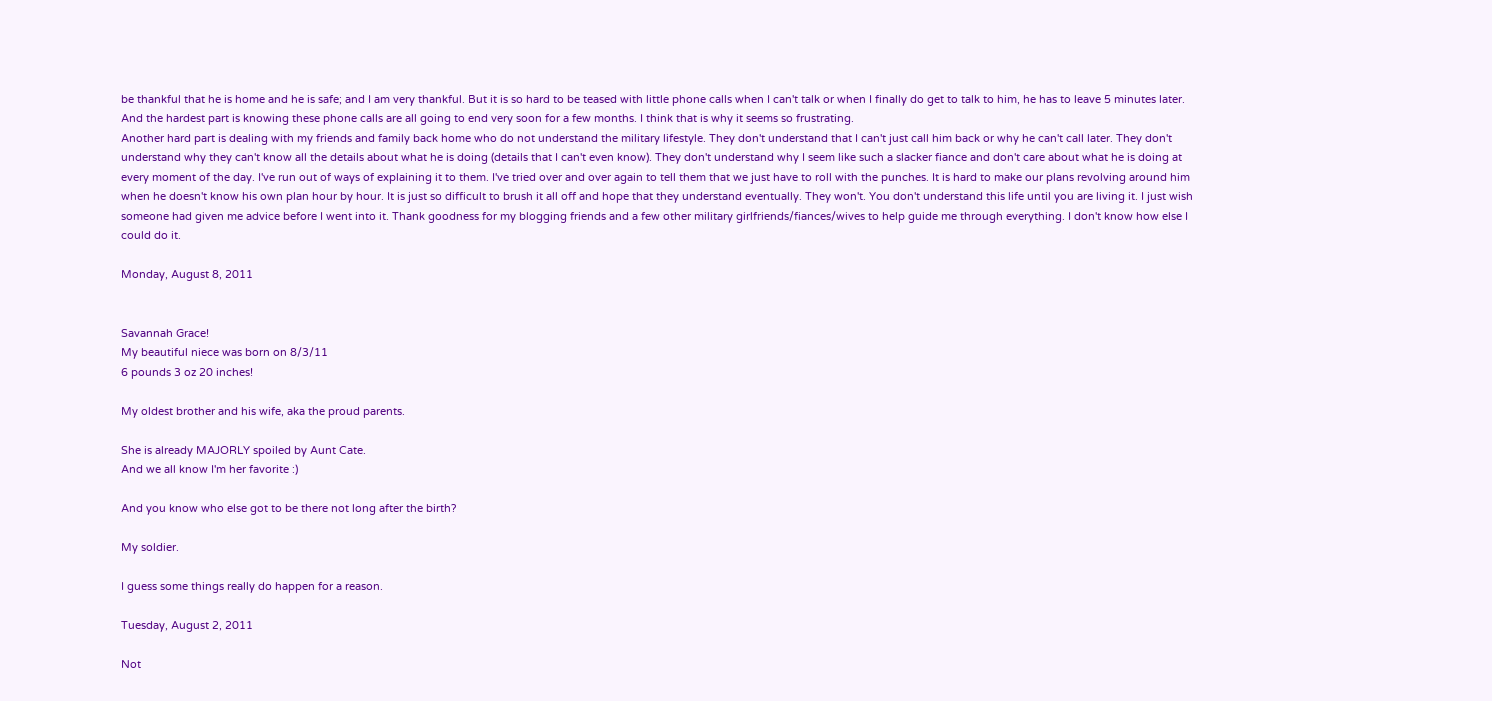be thankful that he is home and he is safe; and I am very thankful. But it is so hard to be teased with little phone calls when I can't talk or when I finally do get to talk to him, he has to leave 5 minutes later. And the hardest part is knowing these phone calls are all going to end very soon for a few months. I think that is why it seems so frustrating.
Another hard part is dealing with my friends and family back home who do not understand the military lifestyle. They don't understand that I can't just call him back or why he can't call later. They don't understand why they can't know all the details about what he is doing (details that I can't even know). They don't understand why I seem like such a slacker fiance and don't care about what he is doing at every moment of the day. I've run out of ways of explaining it to them. I've tried over and over again to tell them that we just have to roll with the punches. It is hard to make our plans revolving around him when he doesn't know his own plan hour by hour. It is just so difficult to brush it all off and hope that they understand eventually. They won't. You don't understand this life until you are living it. I just wish someone had given me advice before I went into it. Thank goodness for my blogging friends and a few other military girlfriends/fiances/wives to help guide me through everything. I don't know how else I could do it.

Monday, August 8, 2011


Savannah Grace!
My beautiful niece was born on 8/3/11
6 pounds 3 oz 20 inches!

My oldest brother and his wife, aka the proud parents.

She is already MAJORLY spoiled by Aunt Cate.
And we all know I'm her favorite :)

And you know who else got to be there not long after the birth?

My soldier.

I guess some things really do happen for a reason.

Tuesday, August 2, 2011

Not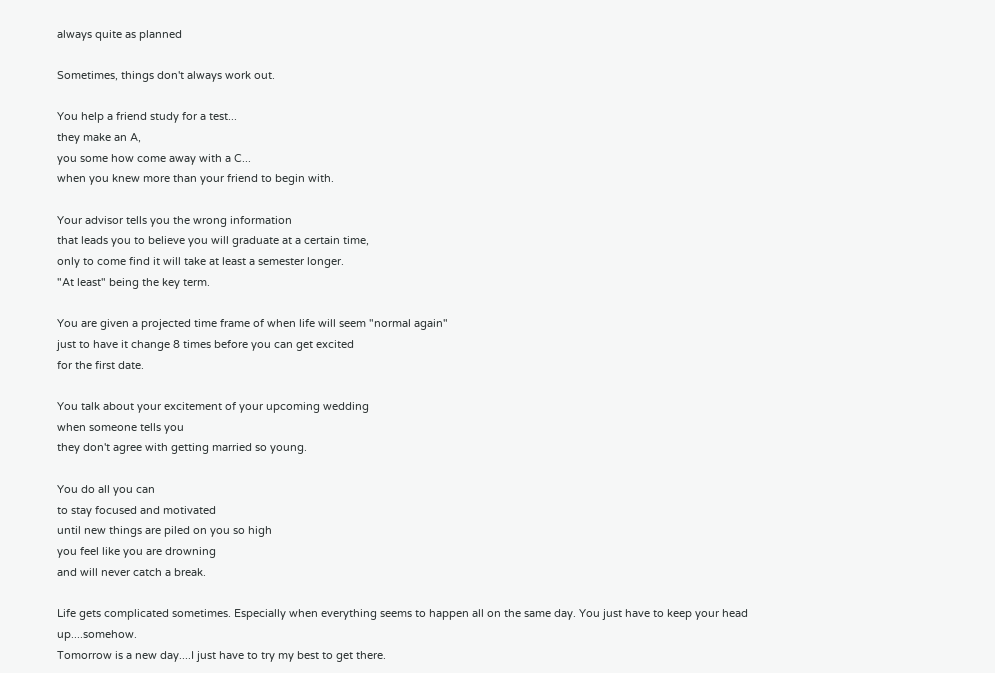always quite as planned

Sometimes, things don't always work out.

You help a friend study for a test...
they make an A,
you some how come away with a C...
when you knew more than your friend to begin with.

Your advisor tells you the wrong information
that leads you to believe you will graduate at a certain time,
only to come find it will take at least a semester longer.
"At least" being the key term.

You are given a projected time frame of when life will seem "normal again"
just to have it change 8 times before you can get excited
for the first date.

You talk about your excitement of your upcoming wedding
when someone tells you
they don't agree with getting married so young.

You do all you can
to stay focused and motivated
until new things are piled on you so high
you feel like you are drowning
and will never catch a break.

Life gets complicated sometimes. Especially when everything seems to happen all on the same day. You just have to keep your head up....somehow.
Tomorrow is a new day....I just have to try my best to get there.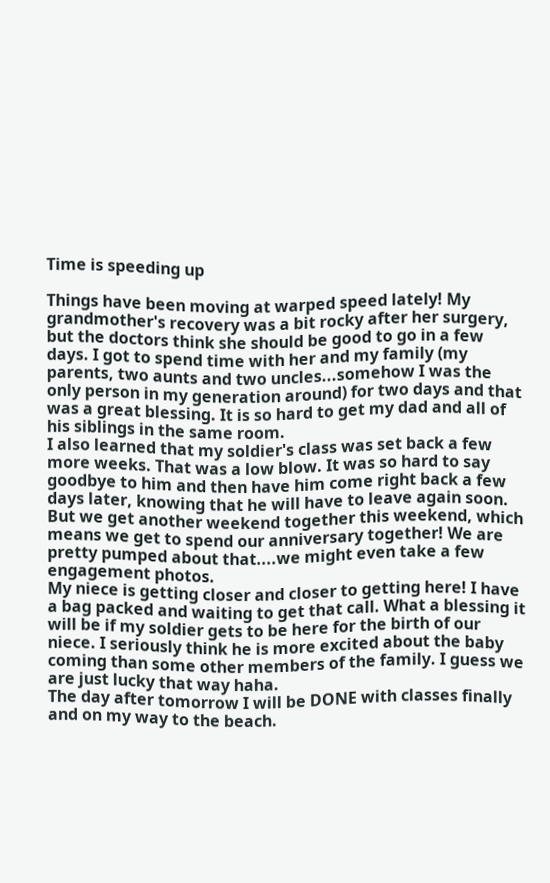Time is speeding up

Things have been moving at warped speed lately! My grandmother's recovery was a bit rocky after her surgery, but the doctors think she should be good to go in a few days. I got to spend time with her and my family (my parents, two aunts and two uncles...somehow I was the only person in my generation around) for two days and that was a great blessing. It is so hard to get my dad and all of his siblings in the same room.
I also learned that my soldier's class was set back a few more weeks. That was a low blow. It was so hard to say goodbye to him and then have him come right back a few days later, knowing that he will have to leave again soon. But we get another weekend together this weekend, which means we get to spend our anniversary together! We are pretty pumped about that....we might even take a few engagement photos.
My niece is getting closer and closer to getting here! I have a bag packed and waiting to get that call. What a blessing it will be if my soldier gets to be here for the birth of our niece. I seriously think he is more excited about the baby coming than some other members of the family. I guess we are just lucky that way haha.
The day after tomorrow I will be DONE with classes finally and on my way to the beach.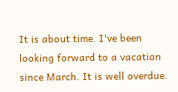It is about time. I've been looking forward to a vacation since March. It is well overdue.